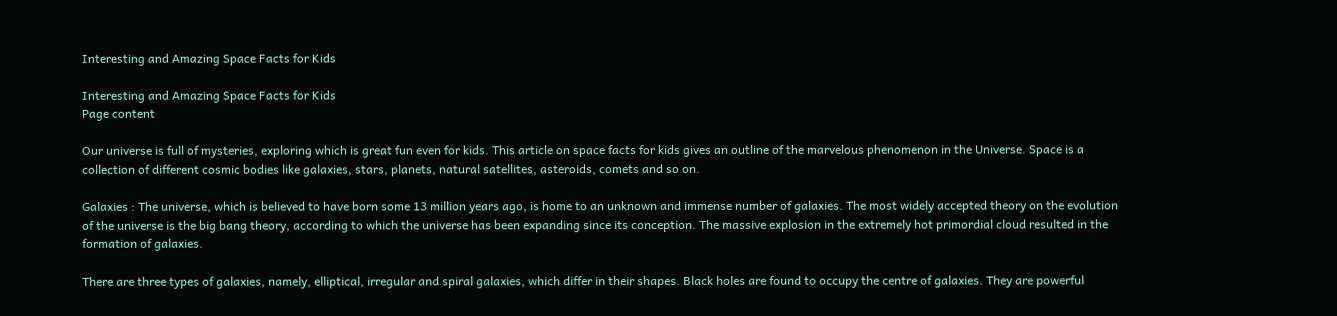Interesting and Amazing Space Facts for Kids

Interesting and Amazing Space Facts for Kids
Page content

Our universe is full of mysteries, exploring which is great fun even for kids. This article on space facts for kids gives an outline of the marvelous phenomenon in the Universe. Space is a collection of different cosmic bodies like galaxies, stars, planets, natural satellites, asteroids, comets and so on.

Galaxies : The universe, which is believed to have born some 13 million years ago, is home to an unknown and immense number of galaxies. The most widely accepted theory on the evolution of the universe is the big bang theory, according to which the universe has been expanding since its conception. The massive explosion in the extremely hot primordial cloud resulted in the formation of galaxies.

There are three types of galaxies, namely, elliptical, irregular and spiral galaxies, which differ in their shapes. Black holes are found to occupy the centre of galaxies. They are powerful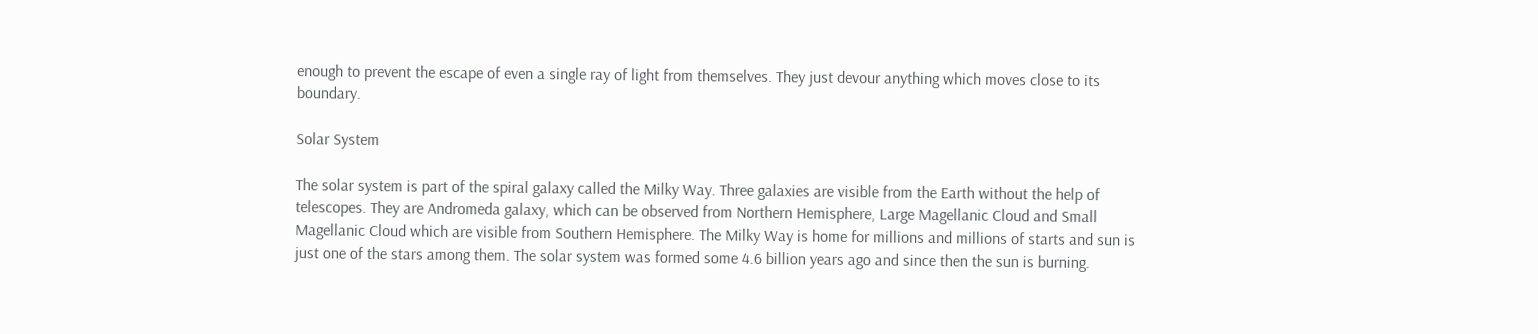enough to prevent the escape of even a single ray of light from themselves. They just devour anything which moves close to its boundary.

Solar System

The solar system is part of the spiral galaxy called the Milky Way. Three galaxies are visible from the Earth without the help of telescopes. They are Andromeda galaxy, which can be observed from Northern Hemisphere, Large Magellanic Cloud and Small Magellanic Cloud which are visible from Southern Hemisphere. The Milky Way is home for millions and millions of starts and sun is just one of the stars among them. The solar system was formed some 4.6 billion years ago and since then the sun is burning.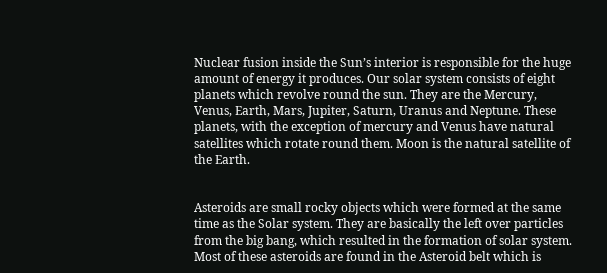Nuclear fusion inside the Sun’s interior is responsible for the huge amount of energy it produces. Our solar system consists of eight planets which revolve round the sun. They are the Mercury, Venus, Earth, Mars, Jupiter, Saturn, Uranus and Neptune. These planets, with the exception of mercury and Venus have natural satellites which rotate round them. Moon is the natural satellite of the Earth.


Asteroids are small rocky objects which were formed at the same time as the Solar system. They are basically the left over particles from the big bang, which resulted in the formation of solar system. Most of these asteroids are found in the Asteroid belt which is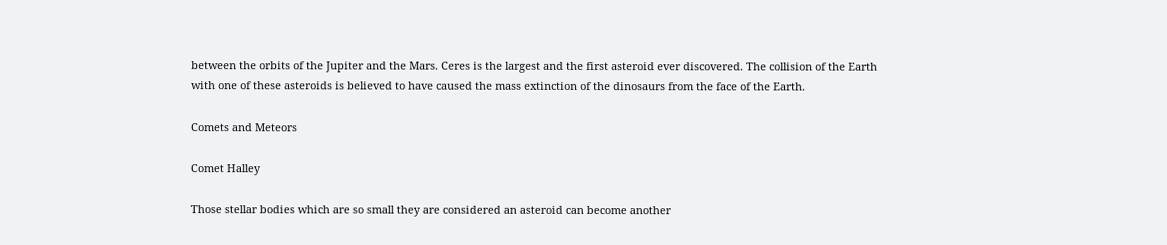between the orbits of the Jupiter and the Mars. Ceres is the largest and the first asteroid ever discovered. The collision of the Earth with one of these asteroids is believed to have caused the mass extinction of the dinosaurs from the face of the Earth.

Comets and Meteors

Comet Halley

Those stellar bodies which are so small they are considered an asteroid can become another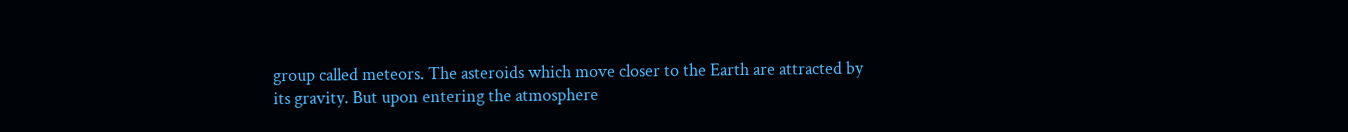group called meteors. The asteroids which move closer to the Earth are attracted by its gravity. But upon entering the atmosphere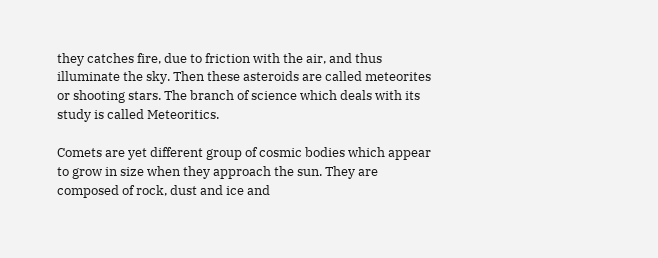they catches fire, due to friction with the air, and thus illuminate the sky. Then these asteroids are called meteorites or shooting stars. The branch of science which deals with its study is called Meteoritics.

Comets are yet different group of cosmic bodies which appear to grow in size when they approach the sun. They are composed of rock, dust and ice and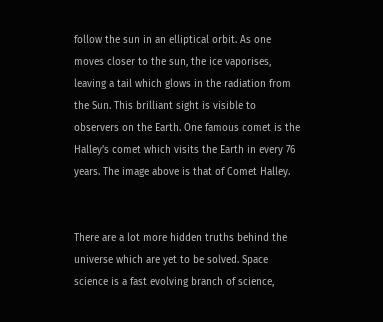follow the sun in an elliptical orbit. As one moves closer to the sun, the ice vaporises, leaving a tail which glows in the radiation from the Sun. This brilliant sight is visible to observers on the Earth. One famous comet is the Halley’s comet which visits the Earth in every 76 years. The image above is that of Comet Halley.


There are a lot more hidden truths behind the universe which are yet to be solved. Space science is a fast evolving branch of science,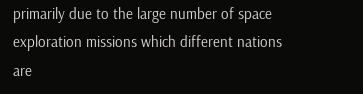primarily due to the large number of space exploration missions which different nations are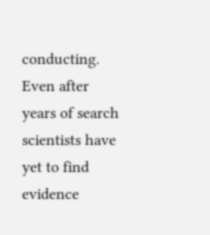conducting. Even after years of search scientists have yet to find evidence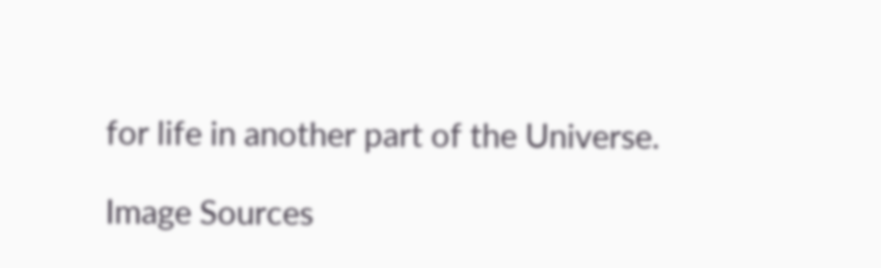for life in another part of the Universe.

Image Sources